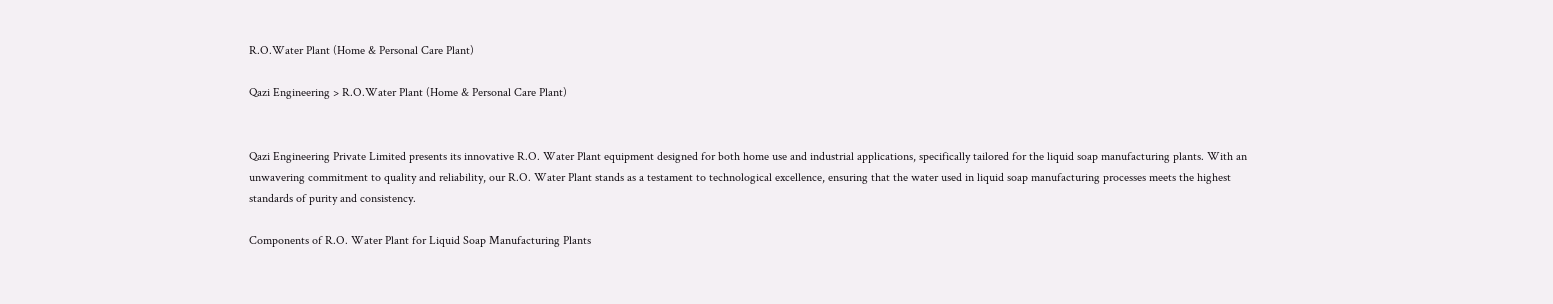R.O.Water Plant (Home & Personal Care Plant)

Qazi Engineering > R.O.Water Plant (Home & Personal Care Plant)


Qazi Engineering Private Limited presents its innovative R.O. Water Plant equipment designed for both home use and industrial applications, specifically tailored for the liquid soap manufacturing plants. With an unwavering commitment to quality and reliability, our R.O. Water Plant stands as a testament to technological excellence, ensuring that the water used in liquid soap manufacturing processes meets the highest standards of purity and consistency.

Components of R.O. Water Plant for Liquid Soap Manufacturing Plants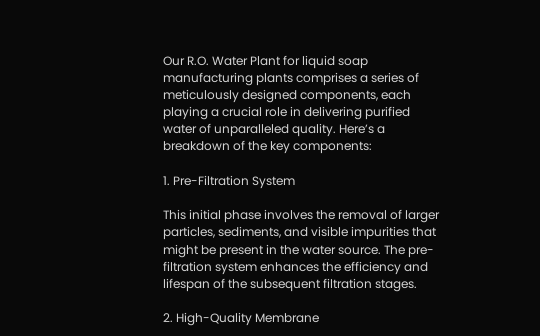Our R.O. Water Plant for liquid soap manufacturing plants comprises a series of meticulously designed components, each playing a crucial role in delivering purified water of unparalleled quality. Here’s a breakdown of the key components:

1. Pre-Filtration System

This initial phase involves the removal of larger particles, sediments, and visible impurities that might be present in the water source. The pre-filtration system enhances the efficiency and lifespan of the subsequent filtration stages.

2. High-Quality Membrane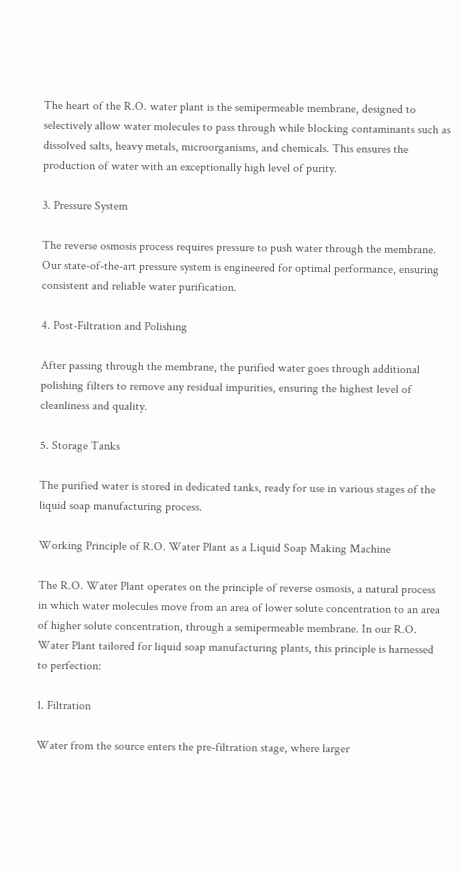The heart of the R.O. water plant is the semipermeable membrane, designed to selectively allow water molecules to pass through while blocking contaminants such as dissolved salts, heavy metals, microorganisms, and chemicals. This ensures the production of water with an exceptionally high level of purity.

3. Pressure System

The reverse osmosis process requires pressure to push water through the membrane. Our state-of-the-art pressure system is engineered for optimal performance, ensuring consistent and reliable water purification.

4. Post-Filtration and Polishing

After passing through the membrane, the purified water goes through additional polishing filters to remove any residual impurities, ensuring the highest level of cleanliness and quality.

5. Storage Tanks

The purified water is stored in dedicated tanks, ready for use in various stages of the liquid soap manufacturing process.

Working Principle of R.O. Water Plant as a Liquid Soap Making Machine

The R.O. Water Plant operates on the principle of reverse osmosis, a natural process in which water molecules move from an area of lower solute concentration to an area of higher solute concentration, through a semipermeable membrane. In our R.O. Water Plant tailored for liquid soap manufacturing plants, this principle is harnessed to perfection:

1. Filtration

Water from the source enters the pre-filtration stage, where larger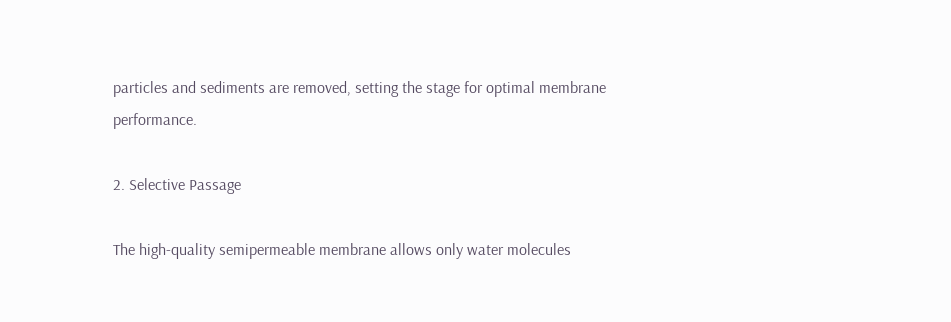particles and sediments are removed, setting the stage for optimal membrane performance.

2. Selective Passage

The high-quality semipermeable membrane allows only water molecules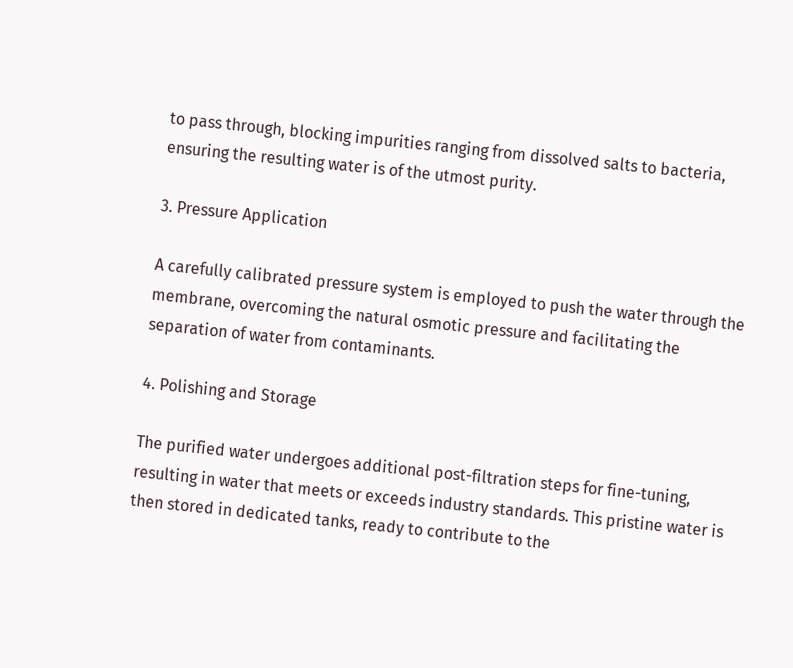to pass through, blocking impurities ranging from dissolved salts to bacteria, ensuring the resulting water is of the utmost purity.

3. Pressure Application

A carefully calibrated pressure system is employed to push the water through the membrane, overcoming the natural osmotic pressure and facilitating the separation of water from contaminants.

4. Polishing and Storage

The purified water undergoes additional post-filtration steps for fine-tuning, resulting in water that meets or exceeds industry standards. This pristine water is then stored in dedicated tanks, ready to contribute to the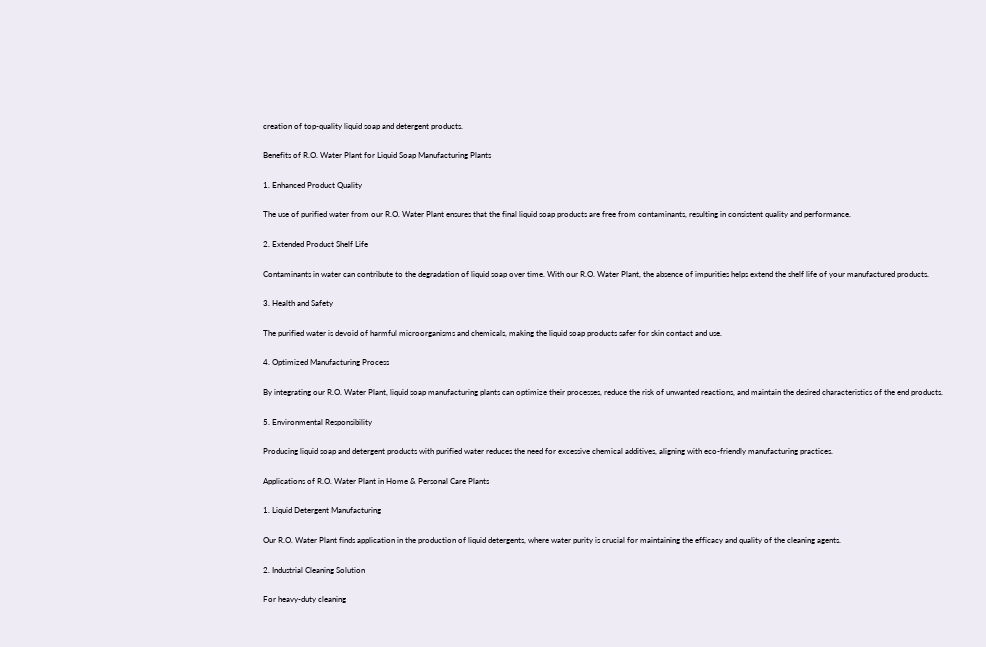creation of top-quality liquid soap and detergent products.

Benefits of R.O. Water Plant for Liquid Soap Manufacturing Plants

1. Enhanced Product Quality

The use of purified water from our R.O. Water Plant ensures that the final liquid soap products are free from contaminants, resulting in consistent quality and performance.

2. Extended Product Shelf Life

Contaminants in water can contribute to the degradation of liquid soap over time. With our R.O. Water Plant, the absence of impurities helps extend the shelf life of your manufactured products.

3. Health and Safety

The purified water is devoid of harmful microorganisms and chemicals, making the liquid soap products safer for skin contact and use.

4. Optimized Manufacturing Process

By integrating our R.O. Water Plant, liquid soap manufacturing plants can optimize their processes, reduce the risk of unwanted reactions, and maintain the desired characteristics of the end products.

5. Environmental Responsibility

Producing liquid soap and detergent products with purified water reduces the need for excessive chemical additives, aligning with eco-friendly manufacturing practices.

Applications of R.O. Water Plant in Home & Personal Care Plants

1. Liquid Detergent Manufacturing

Our R.O. Water Plant finds application in the production of liquid detergents, where water purity is crucial for maintaining the efficacy and quality of the cleaning agents.

2. Industrial Cleaning Solution

For heavy-duty cleaning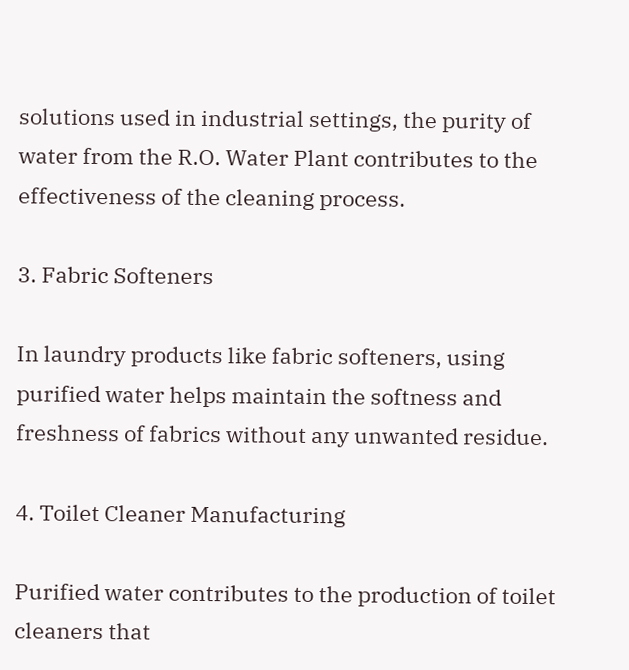solutions used in industrial settings, the purity of water from the R.O. Water Plant contributes to the effectiveness of the cleaning process.

3. Fabric Softeners

In laundry products like fabric softeners, using purified water helps maintain the softness and freshness of fabrics without any unwanted residue.

4. Toilet Cleaner Manufacturing

Purified water contributes to the production of toilet cleaners that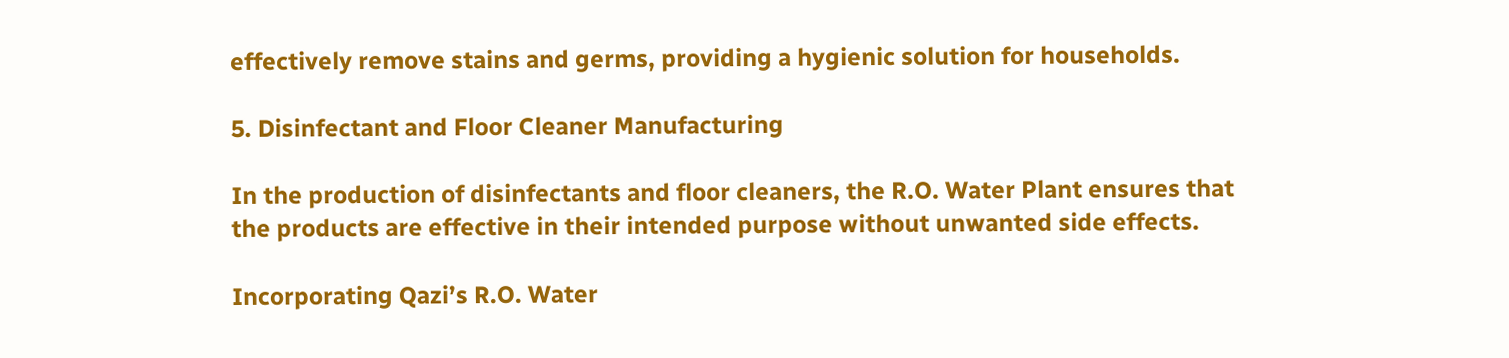effectively remove stains and germs, providing a hygienic solution for households.

5. Disinfectant and Floor Cleaner Manufacturing

In the production of disinfectants and floor cleaners, the R.O. Water Plant ensures that the products are effective in their intended purpose without unwanted side effects.

Incorporating Qazi’s R.O. Water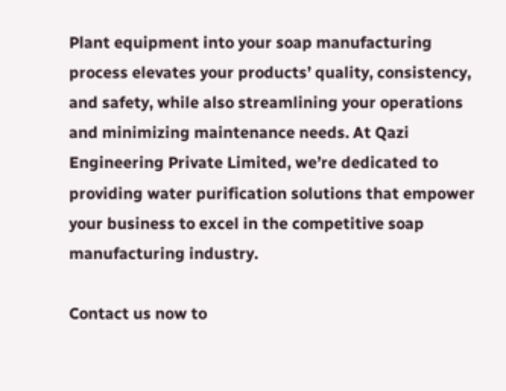Plant equipment into your soap manufacturing process elevates your products’ quality, consistency, and safety, while also streamlining your operations and minimizing maintenance needs. At Qazi Engineering Private Limited, we’re dedicated to providing water purification solutions that empower your business to excel in the competitive soap manufacturing industry.

Contact us now to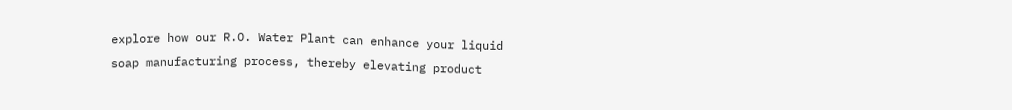explore how our R.O. Water Plant can enhance your liquid soap manufacturing process, thereby elevating product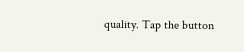quality. Tap the button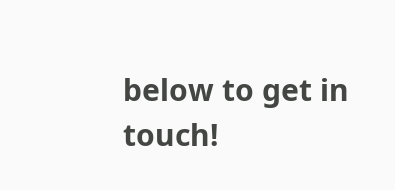below to get in touch!